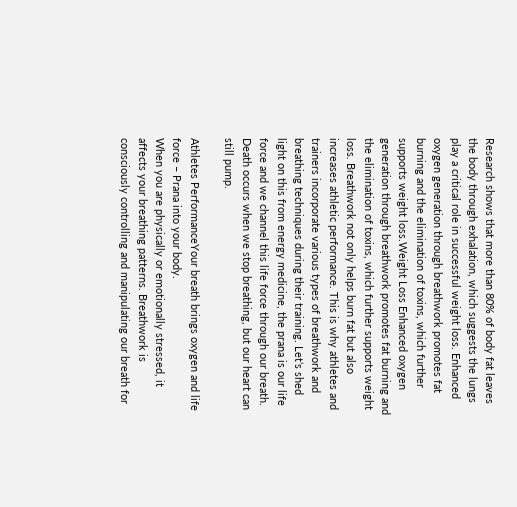Research shows that more than 80% of body fat leaves the body through exhalation, which suggests the lungs play a critical role in successful weight loss. Enhanced oxygen generation through breathwork promotes fat burning and the elimination of toxins, which further supports weight loss.Weight Loss Enhanced oxygen generation through breathwork promotes fat burning and the elimination of toxins, which further supports weight loss. Breathwork not only helps burn fat but also increases athletic performance. This is why athletes and trainers incorporate various types of breathwork and breathing techniques during their training. Let’s shed light on this from energy medicine, the prana is our life force and we channel this life force through our breath. Death occurs when we stop breathing, but our heart can still pump.

Athletes PerformanceYour breath brings oxygen and life force – Prana into your body.
When you are physically or emotionally stressed, it affects your breathing patterns. Breathwork is consciously controlling and manipulating our breath for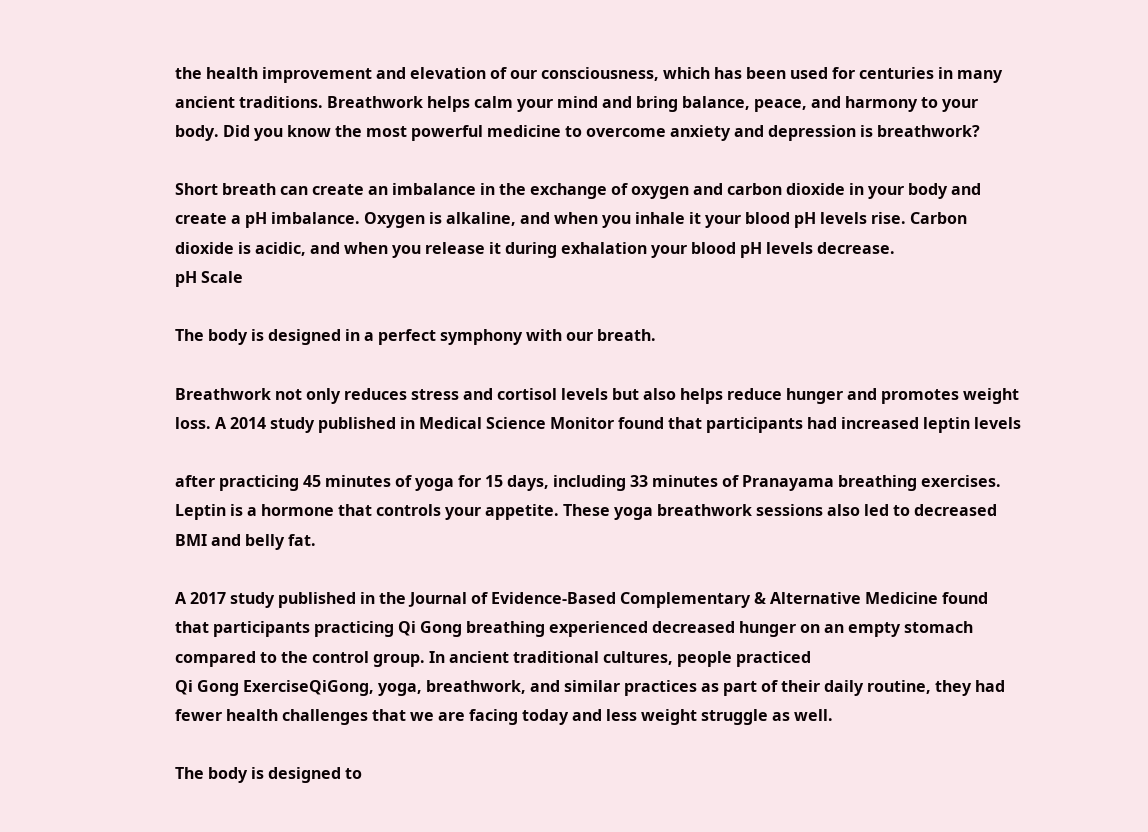the health improvement and elevation of our consciousness, which has been used for centuries in many ancient traditions. Breathwork helps calm your mind and bring balance, peace, and harmony to your body. Did you know the most powerful medicine to overcome anxiety and depression is breathwork?

Short breath can create an imbalance in the exchange of oxygen and carbon dioxide in your body and create a pH imbalance. Oxygen is alkaline, and when you inhale it your blood pH levels rise. Carbon dioxide is acidic, and when you release it during exhalation your blood pH levels decrease.
pH Scale

The body is designed in a perfect symphony with our breath.

Breathwork not only reduces stress and cortisol levels but also helps reduce hunger and promotes weight loss. A 2014 study published in Medical Science Monitor found that participants had increased leptin levels

after practicing 45 minutes of yoga for 15 days, including 33 minutes of Pranayama breathing exercises. Leptin is a hormone that controls your appetite. These yoga breathwork sessions also led to decreased BMI and belly fat.

A 2017 study published in the Journal of Evidence-Based Complementary & Alternative Medicine found that participants practicing Qi Gong breathing experienced decreased hunger on an empty stomach compared to the control group. In ancient traditional cultures, people practiced
Qi Gong ExerciseQiGong, yoga, breathwork, and similar practices as part of their daily routine, they had fewer health challenges that we are facing today and less weight struggle as well.

The body is designed to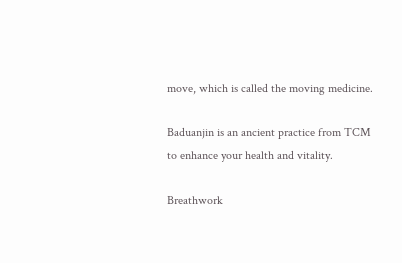move, which is called the moving medicine.

Baduanjin is an ancient practice from TCM to enhance your health and vitality.

Breathwork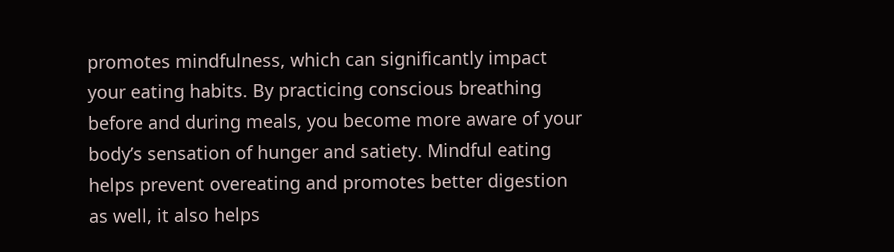promotes mindfulness, which can significantly impact your eating habits. By practicing conscious breathing before and during meals, you become more aware of your body’s sensation of hunger and satiety. Mindful eating helps prevent overeating and promotes better digestion as well, it also helps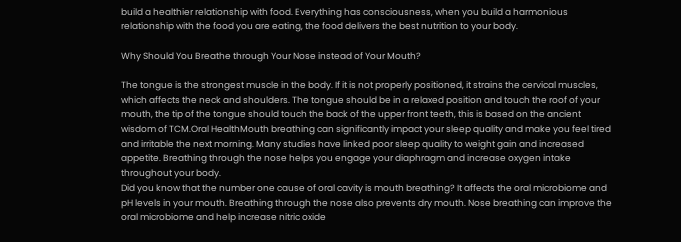build a healthier relationship with food. Everything has consciousness, when you build a harmonious relationship with the food you are eating, the food delivers the best nutrition to your body.

Why Should You Breathe through Your Nose instead of Your Mouth?

The tongue is the strongest muscle in the body. If it is not properly positioned, it strains the cervical muscles, which affects the neck and shoulders. The tongue should be in a relaxed position and touch the roof of your mouth, the tip of the tongue should touch the back of the upper front teeth, this is based on the ancient wisdom of TCM.Oral HealthMouth breathing can significantly impact your sleep quality and make you feel tired and irritable the next morning. Many studies have linked poor sleep quality to weight gain and increased appetite. Breathing through the nose helps you engage your diaphragm and increase oxygen intake throughout your body.
Did you know that the number one cause of oral cavity is mouth breathing? It affects the oral microbiome and pH levels in your mouth. Breathing through the nose also prevents dry mouth. Nose breathing can improve the oral microbiome and help increase nitric oxide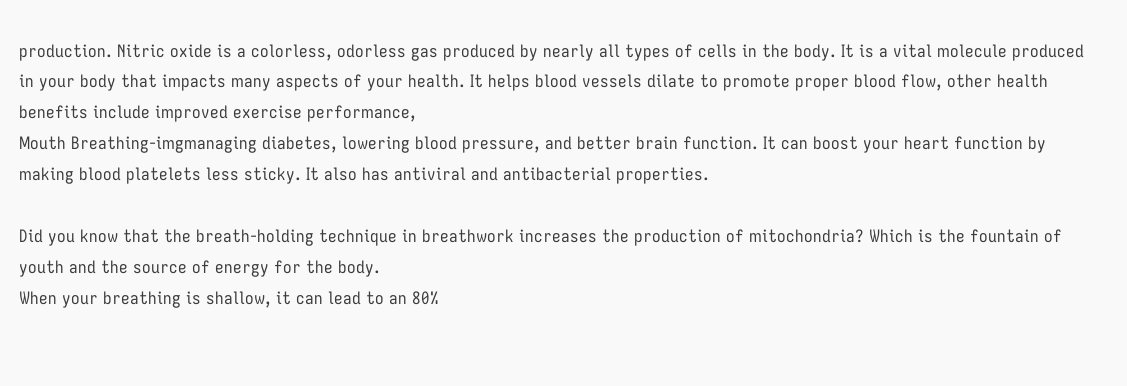production. Nitric oxide is a colorless, odorless gas produced by nearly all types of cells in the body. It is a vital molecule produced in your body that impacts many aspects of your health. It helps blood vessels dilate to promote proper blood flow, other health benefits include improved exercise performance,
Mouth Breathing-imgmanaging diabetes, lowering blood pressure, and better brain function. It can boost your heart function by making blood platelets less sticky. It also has antiviral and antibacterial properties.

Did you know that the breath-holding technique in breathwork increases the production of mitochondria? Which is the fountain of youth and the source of energy for the body.
When your breathing is shallow, it can lead to an 80%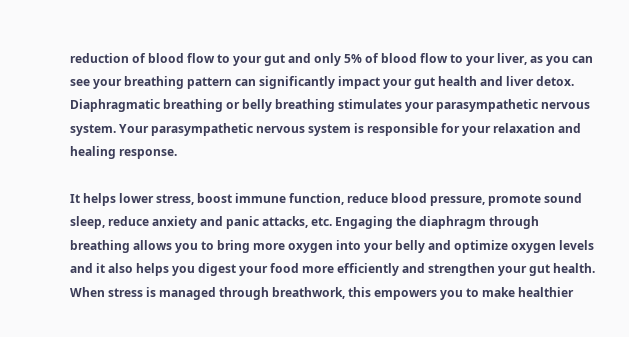reduction of blood flow to your gut and only 5% of blood flow to your liver, as you can see your breathing pattern can significantly impact your gut health and liver detox. Diaphragmatic breathing or belly breathing stimulates your parasympathetic nervous system. Your parasympathetic nervous system is responsible for your relaxation and healing response.

It helps lower stress, boost immune function, reduce blood pressure, promote sound sleep, reduce anxiety and panic attacks, etc. Engaging the diaphragm through breathing allows you to bring more oxygen into your belly and optimize oxygen levels and it also helps you digest your food more efficiently and strengthen your gut health. When stress is managed through breathwork, this empowers you to make healthier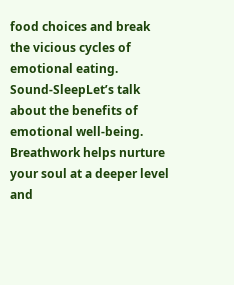food choices and break the vicious cycles of emotional eating.
Sound-SleepLet’s talk about the benefits of emotional well-being. Breathwork helps nurture your soul at a deeper level and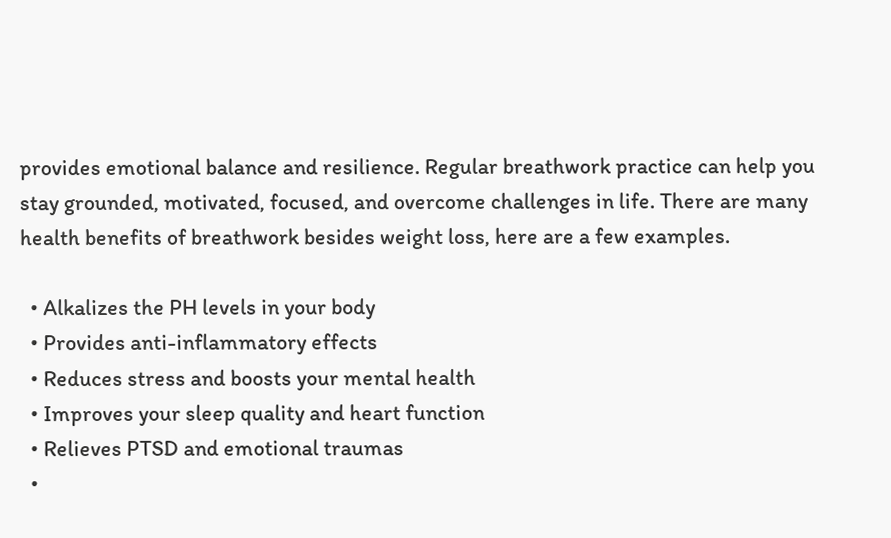provides emotional balance and resilience. Regular breathwork practice can help you stay grounded, motivated, focused, and overcome challenges in life. There are many health benefits of breathwork besides weight loss, here are a few examples.

  • Alkalizes the PH levels in your body
  • Provides anti-inflammatory effects
  • Reduces stress and boosts your mental health
  • Improves your sleep quality and heart function
  • Relieves PTSD and emotional traumas
  •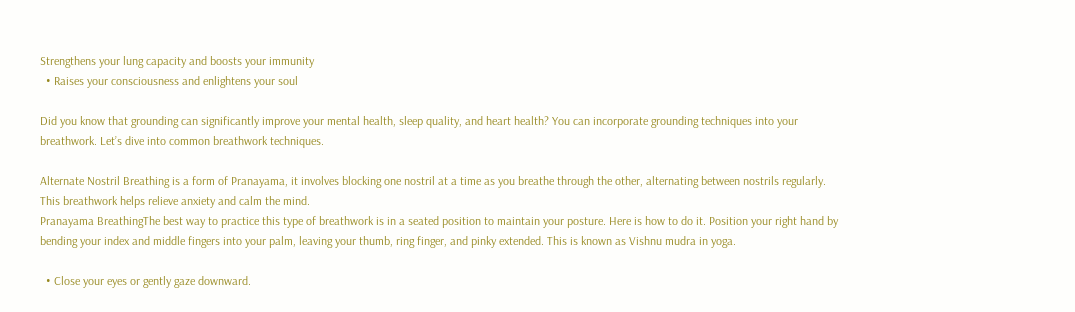Strengthens your lung capacity and boosts your immunity
  • Raises your consciousness and enlightens your soul

Did you know that grounding can significantly improve your mental health, sleep quality, and heart health? You can incorporate grounding techniques into your breathwork. Let’s dive into common breathwork techniques.

Alternate Nostril Breathing is a form of Pranayama, it involves blocking one nostril at a time as you breathe through the other, alternating between nostrils regularly. This breathwork helps relieve anxiety and calm the mind.
Pranayama BreathingThe best way to practice this type of breathwork is in a seated position to maintain your posture. Here is how to do it. Position your right hand by bending your index and middle fingers into your palm, leaving your thumb, ring finger, and pinky extended. This is known as Vishnu mudra in yoga.

  • Close your eyes or gently gaze downward.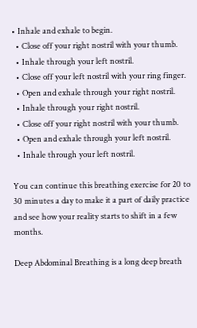• Inhale and exhale to begin.
  • Close off your right nostril with your thumb.
  • Inhale through your left nostril.
  • Close off your left nostril with your ring finger.
  • Open and exhale through your right nostril.
  • Inhale through your right nostril.
  • Close off your right nostril with your thumb.
  • Open and exhale through your left nostril.
  • Inhale through your left nostril.

You can continue this breathing exercise for 20 to 30 minutes a day to make it a part of daily practice and see how your reality starts to shift in a few months.

Deep Abdominal Breathing is a long deep breath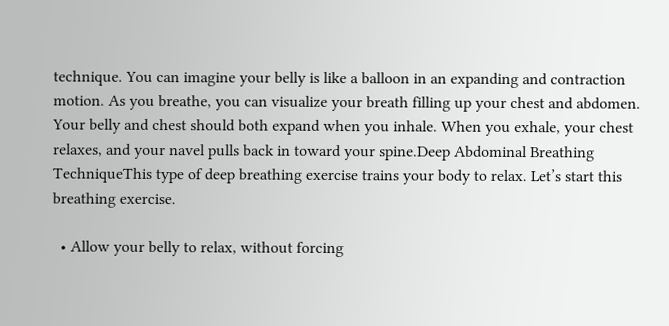technique. You can imagine your belly is like a balloon in an expanding and contraction motion. As you breathe, you can visualize your breath filling up your chest and abdomen. Your belly and chest should both expand when you inhale. When you exhale, your chest relaxes, and your navel pulls back in toward your spine.Deep Abdominal Breathing TechniqueThis type of deep breathing exercise trains your body to relax. Let’s start this breathing exercise.

  • Allow your belly to relax, without forcing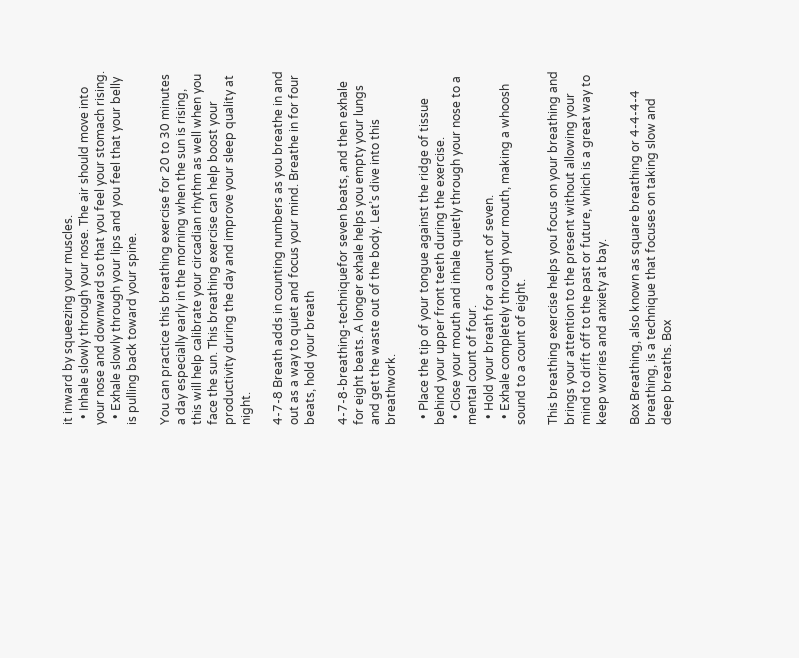it inward by squeezing your muscles.
  • Inhale slowly through your nose. The air should move into your nose and downward so that you feel your stomach rising.
  • Exhale slowly through your lips and you feel that your belly is pulling back toward your spine.

You can practice this breathing exercise for 20 to 30 minutes a day especially early in the morning when the sun is rising, this will help calibrate your circadian rhythm as well when you face the sun. This breathing exercise can help boost your productivity during the day and improve your sleep quality at night.

4-7-8 Breath adds in counting numbers as you breathe in and out as a way to quiet and focus your mind. Breathe in for four beats, hold your breath

4-7-8-breathing-techniquefor seven beats, and then exhale for eight beats. A longer exhale helps you empty your lungs and get the waste out of the body. Let’s dive into this breathwork.

  • Place the tip of your tongue against the ridge of tissue behind your upper front teeth during the exercise.
  • Close your mouth and inhale quietly through your nose to a mental count of four.
  • Hold your breath for a count of seven.
  • Exhale completely through your mouth, making a whoosh sound to a count of eight.

This breathing exercise helps you focus on your breathing and brings your attention to the present without allowing your mind to drift off to the past or future, which is a great way to keep worries and anxiety at bay.

Box Breathing, also known as square breathing or 4-4-4-4 breathing, is a technique that focuses on taking slow and deep breaths. Box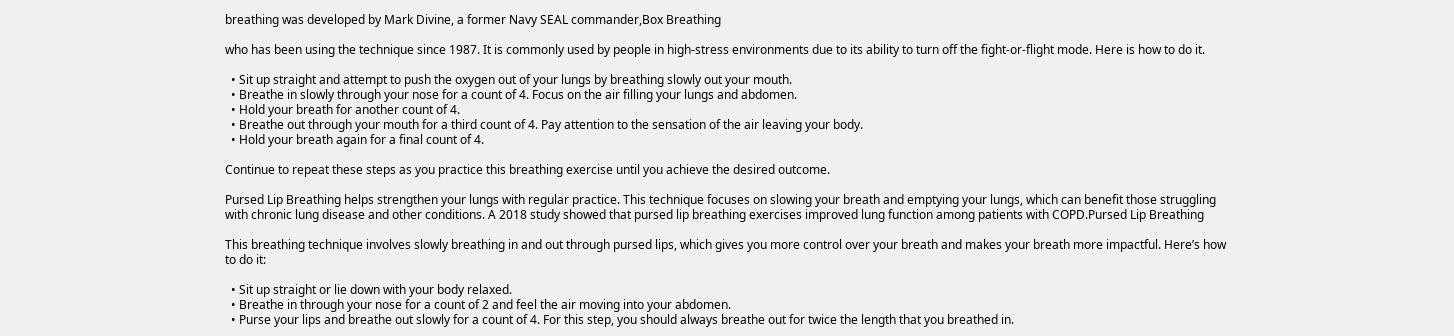breathing was developed by Mark Divine, a former Navy SEAL commander,Box Breathing

who has been using the technique since 1987. It is commonly used by people in high-stress environments due to its ability to turn off the fight-or-flight mode. Here is how to do it.

  • Sit up straight and attempt to push the oxygen out of your lungs by breathing slowly out your mouth.
  • Breathe in slowly through your nose for a count of 4. Focus on the air filling your lungs and abdomen.
  • Hold your breath for another count of 4.
  • Breathe out through your mouth for a third count of 4. Pay attention to the sensation of the air leaving your body.
  • Hold your breath again for a final count of 4.

Continue to repeat these steps as you practice this breathing exercise until you achieve the desired outcome.

Pursed Lip Breathing helps strengthen your lungs with regular practice. This technique focuses on slowing your breath and emptying your lungs, which can benefit those struggling with chronic lung disease and other conditions. A 2018 study showed that pursed lip breathing exercises improved lung function among patients with COPD.Pursed Lip Breathing

This breathing technique involves slowly breathing in and out through pursed lips, which gives you more control over your breath and makes your breath more impactful. Here’s how to do it:

  • Sit up straight or lie down with your body relaxed.
  • Breathe in through your nose for a count of 2 and feel the air moving into your abdomen.
  • Purse your lips and breathe out slowly for a count of 4. For this step, you should always breathe out for twice the length that you breathed in.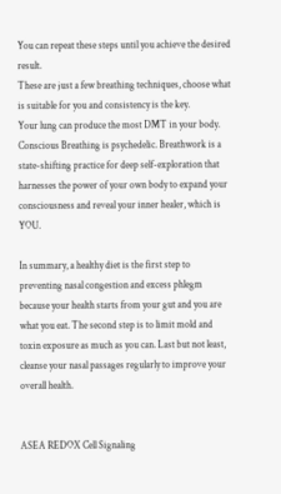You can repeat these steps until you achieve the desired result.
These are just a few breathing techniques, choose what is suitable for you and consistency is the key.
Your lung can produce the most DMT in your body. Conscious Breathing is psychedelic. Breathwork is a state-shifting practice for deep self-exploration that harnesses the power of your own body to expand your consciousness and reveal your inner healer, which is YOU.

In summary, a healthy diet is the first step to preventing nasal congestion and excess phlegm because your health starts from your gut and you are what you eat. The second step is to limit mold and toxin exposure as much as you can. Last but not least, cleanse your nasal passages regularly to improve your overall health.


ASEA REDOX Cell Signaling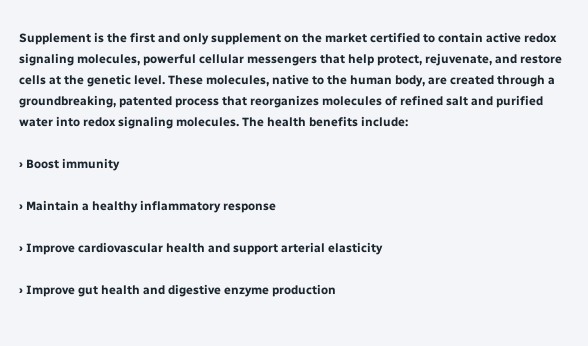Supplement is the first and only supplement on the market certified to contain active redox signaling molecules, powerful cellular messengers that help protect, rejuvenate, and restore cells at the genetic level. These molecules, native to the human body, are created through a groundbreaking, patented process that reorganizes molecules of refined salt and purified water into redox signaling molecules. The health benefits include:

› Boost immunity

› Maintain a healthy inflammatory response

› Improve cardiovascular health and support arterial elasticity

› Improve gut health and digestive enzyme production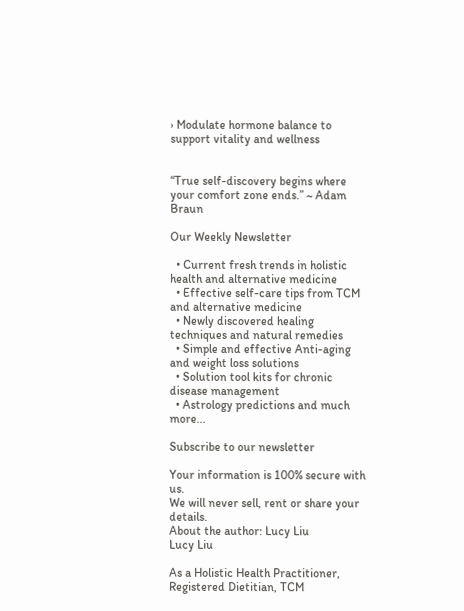› Modulate hormone balance to support vitality and wellness


“True self-discovery begins where your comfort zone ends.” ~ Adam Braun

Our Weekly Newsletter

  • Current fresh trends in holistic health and alternative medicine
  • Effective self-care tips from TCM and alternative medicine
  • Newly discovered healing techniques and natural remedies
  • Simple and effective Anti-aging and weight loss solutions
  • Solution tool kits for chronic disease management
  • Astrology predictions and much more...

Subscribe to our newsletter

Your information is 100% secure with us.
We will never sell, rent or share your details.
About the author: Lucy Liu
Lucy Liu

As a Holistic Health Practitioner, Registered Dietitian, TCM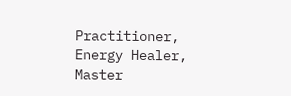Practitioner, Energy Healer, Master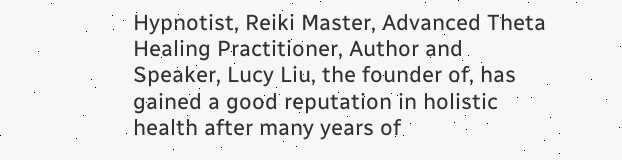Hypnotist, Reiki Master, Advanced Theta Healing Practitioner, Author and Speaker, Lucy Liu, the founder of, has gained a good reputation in holistic health after many years of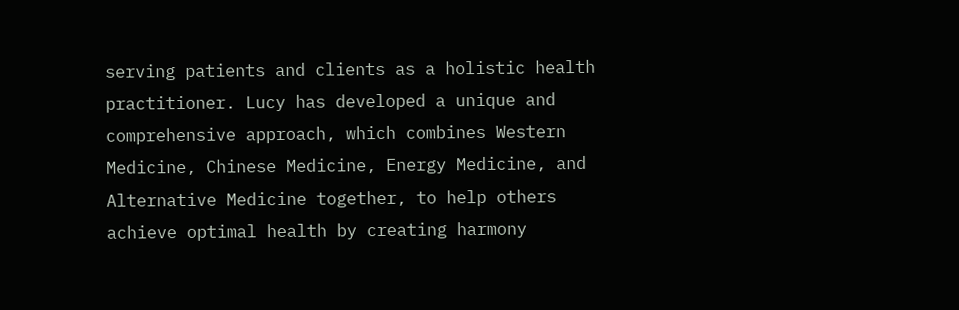serving patients and clients as a holistic health practitioner. Lucy has developed a unique and comprehensive approach, which combines Western Medicine, Chinese Medicine, Energy Medicine, and Alternative Medicine together, to help others achieve optimal health by creating harmony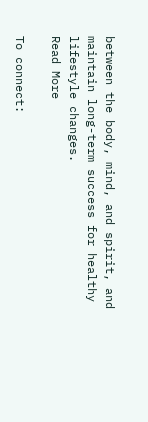between the body, mind, and spirit, and maintain long-term success for healthy lifestyle changes.
Read More

To connect: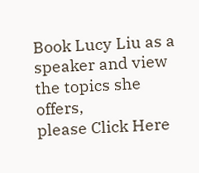Book Lucy Liu as a speaker and view the topics she offers,
please Click Here